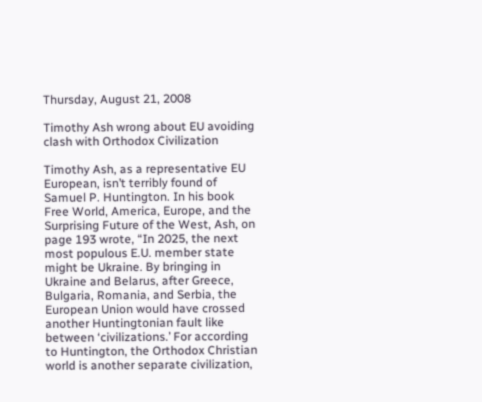Thursday, August 21, 2008

Timothy Ash wrong about EU avoiding clash with Orthodox Civilization

Timothy Ash, as a representative EU European, isn’t terribly found of Samuel P. Huntington. In his book Free World, America, Europe, and the Surprising Future of the West, Ash, on page 193 wrote, “In 2025, the next most populous E.U. member state might be Ukraine. By bringing in Ukraine and Belarus, after Greece, Bulgaria, Romania, and Serbia, the European Union would have crossed another Huntingtonian fault like between ‘civilizations.’ For according to Huntington, the Orthodox Christian world is another separate civilization,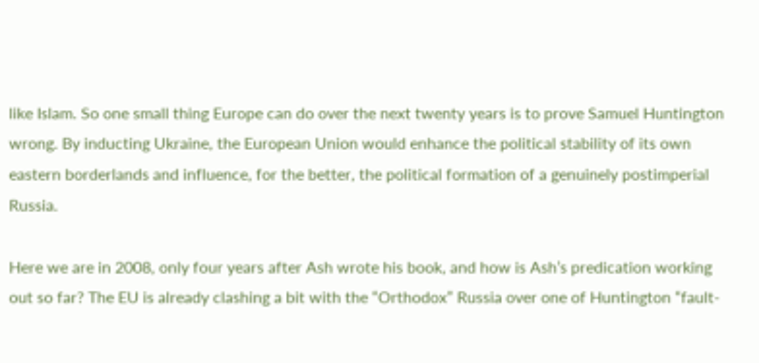like Islam. So one small thing Europe can do over the next twenty years is to prove Samuel Huntington wrong. By inducting Ukraine, the European Union would enhance the political stability of its own eastern borderlands and influence, for the better, the political formation of a genuinely postimperial Russia.

Here we are in 2008, only four years after Ash wrote his book, and how is Ash’s predication working out so far? The EU is already clashing a bit with the “Orthodox” Russia over one of Huntington “fault-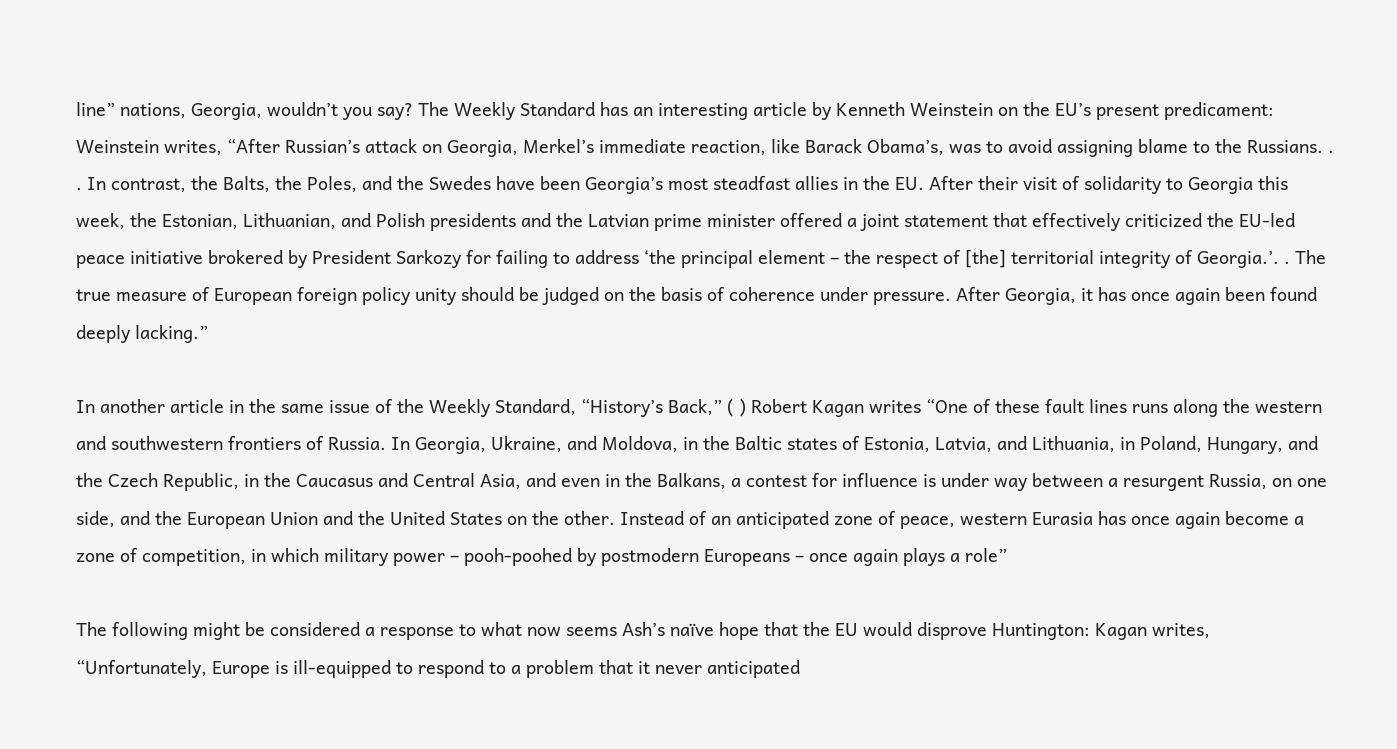line” nations, Georgia, wouldn’t you say? The Weekly Standard has an interesting article by Kenneth Weinstein on the EU’s present predicament: Weinstein writes, “After Russian’s attack on Georgia, Merkel’s immediate reaction, like Barack Obama’s, was to avoid assigning blame to the Russians. . . In contrast, the Balts, the Poles, and the Swedes have been Georgia’s most steadfast allies in the EU. After their visit of solidarity to Georgia this week, the Estonian, Lithuanian, and Polish presidents and the Latvian prime minister offered a joint statement that effectively criticized the EU-led peace initiative brokered by President Sarkozy for failing to address ‘the principal element – the respect of [the] territorial integrity of Georgia.’. . The true measure of European foreign policy unity should be judged on the basis of coherence under pressure. After Georgia, it has once again been found deeply lacking.”

In another article in the same issue of the Weekly Standard, “History’s Back,” ( ) Robert Kagan writes “One of these fault lines runs along the western and southwestern frontiers of Russia. In Georgia, Ukraine, and Moldova, in the Baltic states of Estonia, Latvia, and Lithuania, in Poland, Hungary, and the Czech Republic, in the Caucasus and Central Asia, and even in the Balkans, a contest for influence is under way between a resurgent Russia, on one side, and the European Union and the United States on the other. Instead of an anticipated zone of peace, western Eurasia has once again become a zone of competition, in which military power – pooh-poohed by postmodern Europeans – once again plays a role”

The following might be considered a response to what now seems Ash’s naïve hope that the EU would disprove Huntington: Kagan writes, “Unfortunately, Europe is ill-equipped to respond to a problem that it never anticipated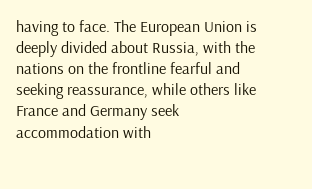having to face. The European Union is deeply divided about Russia, with the nations on the frontline fearful and seeking reassurance, while others like France and Germany seek accommodation with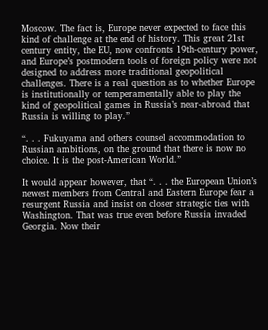Moscow. The fact is, Europe never expected to face this kind of challenge at the end of history. This great 21st century entity, the EU, now confronts 19th-century power, and Europe’s postmodern tools of foreign policy were not designed to address more traditional geopolitical challenges. There is a real question as to whether Europe is institutionally or temperamentally able to play the kind of geopolitical games in Russia’s near-abroad that Russia is willing to play.”

“. . . Fukuyama and others counsel accommodation to Russian ambitions, on the ground that there is now no choice. It is the post-American World.”

It would appear however, that “. . . the European Union’s newest members from Central and Eastern Europe fear a resurgent Russia and insist on closer strategic ties with Washington. That was true even before Russia invaded Georgia. Now their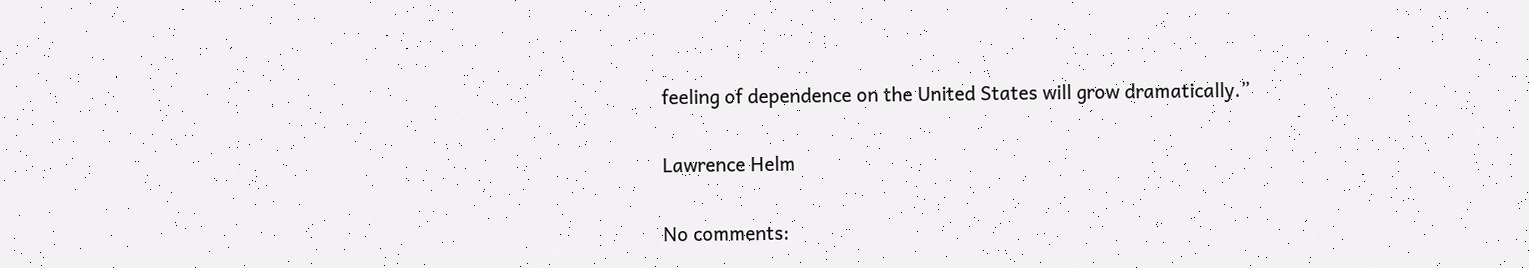feeling of dependence on the United States will grow dramatically.”

Lawrence Helm

No comments: